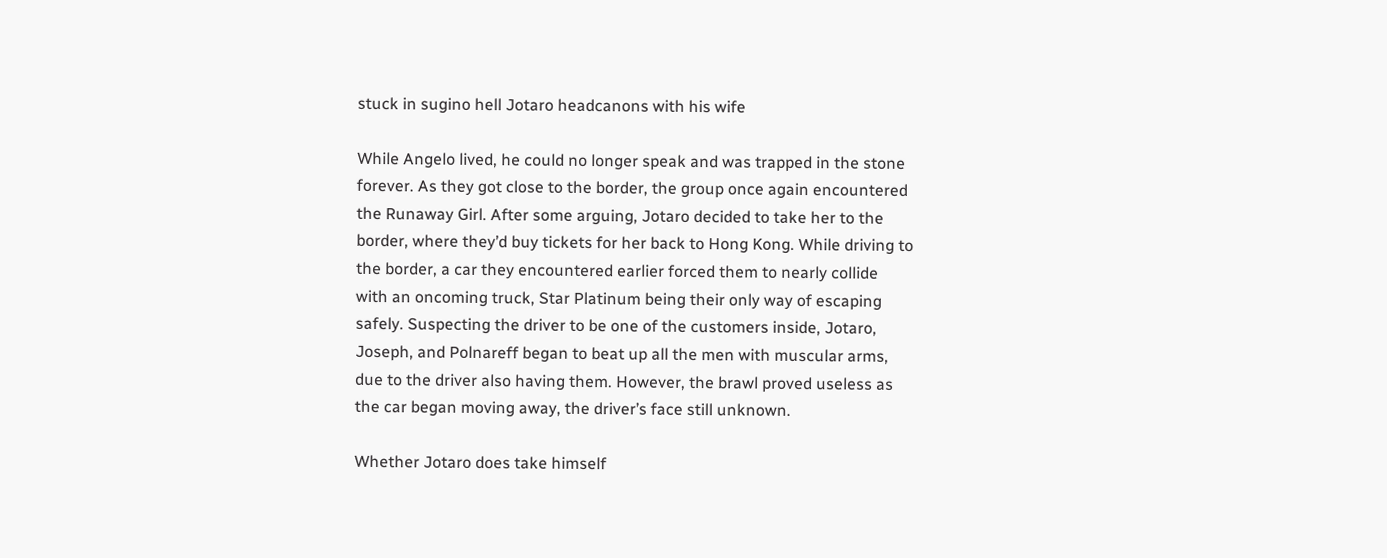stuck in sugino hell Jotaro headcanons with his wife

While Angelo lived, he could no longer speak and was trapped in the stone forever. As they got close to the border, the group once again encountered the Runaway Girl. After some arguing, Jotaro decided to take her to the border, where they’d buy tickets for her back to Hong Kong. While driving to the border, a car they encountered earlier forced them to nearly collide with an oncoming truck, Star Platinum being their only way of escaping safely. Suspecting the driver to be one of the customers inside, Jotaro, Joseph, and Polnareff began to beat up all the men with muscular arms, due to the driver also having them. However, the brawl proved useless as the car began moving away, the driver’s face still unknown.

Whether Jotaro does take himself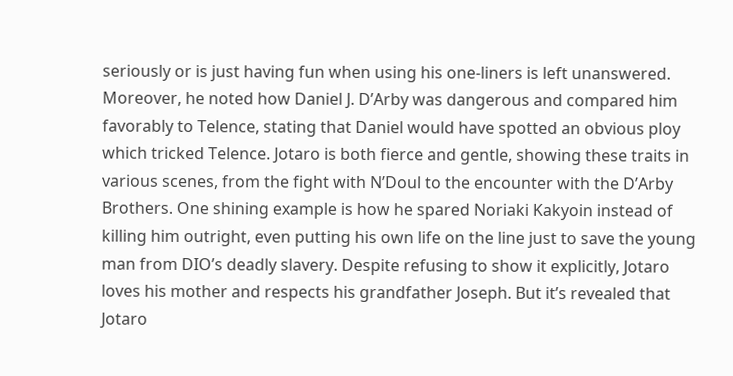seriously or is just having fun when using his one-liners is left unanswered. Moreover, he noted how Daniel J. D’Arby was dangerous and compared him favorably to Telence, stating that Daniel would have spotted an obvious ploy which tricked Telence. Jotaro is both fierce and gentle, showing these traits in various scenes, from the fight with N’Doul to the encounter with the D’Arby Brothers. One shining example is how he spared Noriaki Kakyoin instead of killing him outright, even putting his own life on the line just to save the young man from DIO’s deadly slavery. Despite refusing to show it explicitly, Jotaro loves his mother and respects his grandfather Joseph. But it’s revealed that Jotaro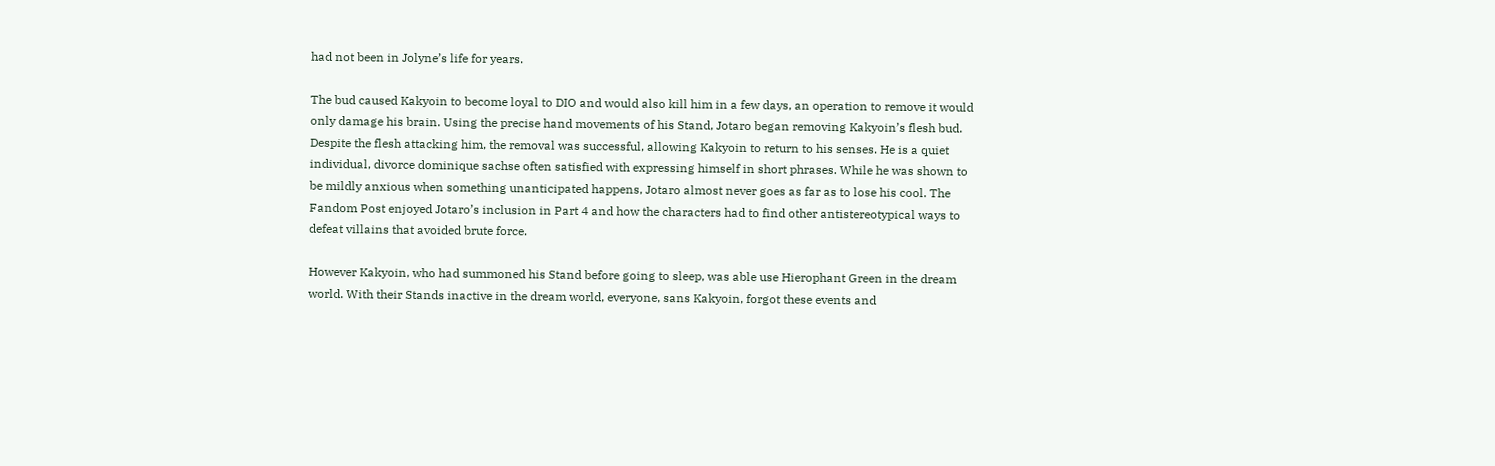had not been in Jolyne’s life for years.

The bud caused Kakyoin to become loyal to DIO and would also kill him in a few days, an operation to remove it would only damage his brain. Using the precise hand movements of his Stand, Jotaro began removing Kakyoin’s flesh bud. Despite the flesh attacking him, the removal was successful, allowing Kakyoin to return to his senses. He is a quiet individual, divorce dominique sachse often satisfied with expressing himself in short phrases. While he was shown to be mildly anxious when something unanticipated happens, Jotaro almost never goes as far as to lose his cool. The Fandom Post enjoyed Jotaro’s inclusion in Part 4 and how the characters had to find other antistereotypical ways to defeat villains that avoided brute force.

However Kakyoin, who had summoned his Stand before going to sleep, was able use Hierophant Green in the dream world. With their Stands inactive in the dream world, everyone, sans Kakyoin, forgot these events and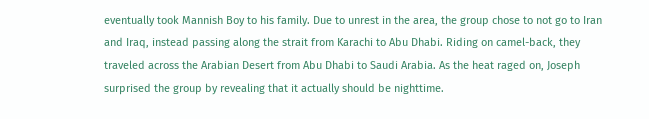eventually took Mannish Boy to his family. Due to unrest in the area, the group chose to not go to Iran and Iraq, instead passing along the strait from Karachi to Abu Dhabi. Riding on camel-back, they traveled across the Arabian Desert from Abu Dhabi to Saudi Arabia. As the heat raged on, Joseph surprised the group by revealing that it actually should be nighttime.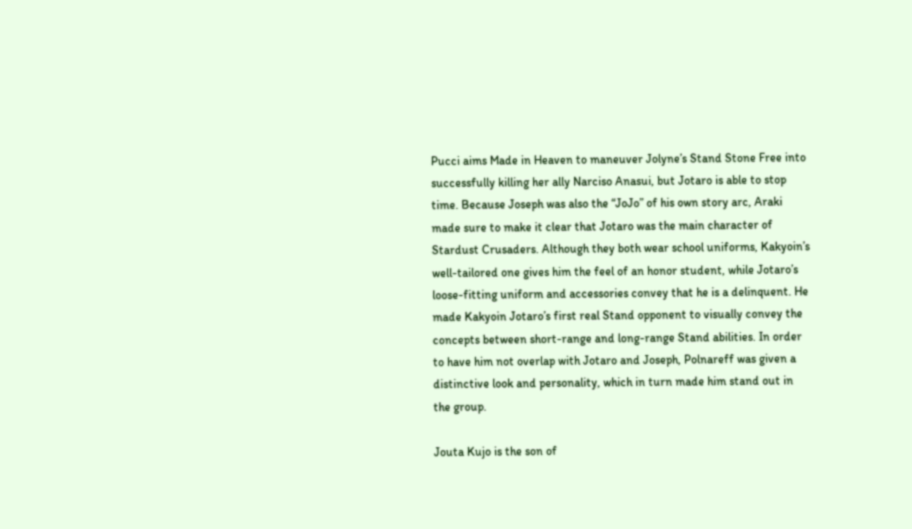Pucci aims Made in Heaven to maneuver Jolyne’s Stand Stone Free into successfully killing her ally Narciso Anasui, but Jotaro is able to stop time. Because Joseph was also the “JoJo” of his own story arc, Araki made sure to make it clear that Jotaro was the main character of Stardust Crusaders. Although they both wear school uniforms, Kakyoin’s well-tailored one gives him the feel of an honor student, while Jotaro’s loose-fitting uniform and accessories convey that he is a delinquent. He made Kakyoin Jotaro’s first real Stand opponent to visually convey the concepts between short-range and long-range Stand abilities. In order to have him not overlap with Jotaro and Joseph, Polnareff was given a distinctive look and personality, which in turn made him stand out in the group.

Jouta Kujo is the son of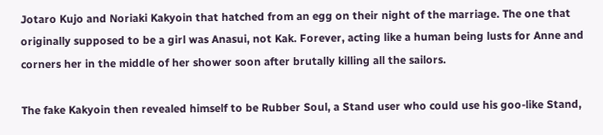Jotaro Kujo and Noriaki Kakyoin that hatched from an egg on their night of the marriage. The one that originally supposed to be a girl was Anasui, not Kak. Forever, acting like a human being lusts for Anne and corners her in the middle of her shower soon after brutally killing all the sailors.

The fake Kakyoin then revealed himself to be Rubber Soul, a Stand user who could use his goo-like Stand,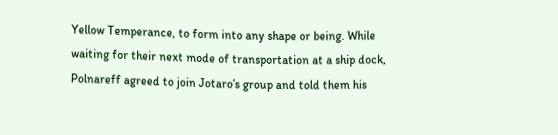Yellow Temperance, to form into any shape or being. While waiting for their next mode of transportation at a ship dock, Polnareff agreed to join Jotaro’s group and told them his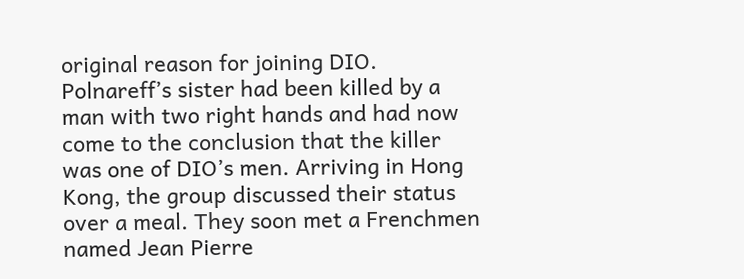original reason for joining DIO. Polnareff’s sister had been killed by a man with two right hands and had now come to the conclusion that the killer was one of DIO’s men. Arriving in Hong Kong, the group discussed their status over a meal. They soon met a Frenchmen named Jean Pierre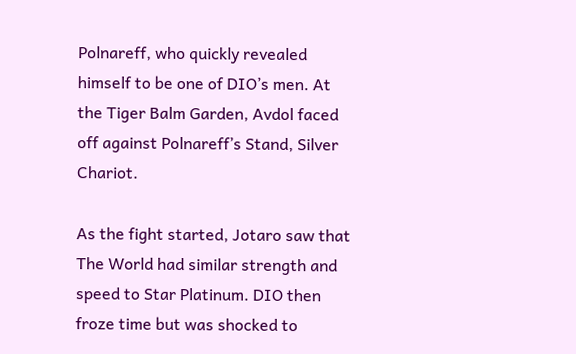Polnareff, who quickly revealed himself to be one of DIO’s men. At the Tiger Balm Garden, Avdol faced off against Polnareff’s Stand, Silver Chariot.

As the fight started, Jotaro saw that The World had similar strength and speed to Star Platinum. DIO then froze time but was shocked to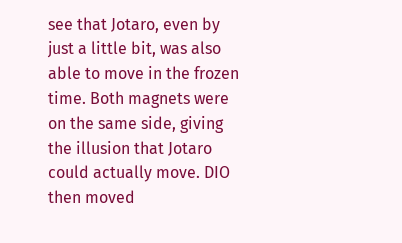see that Jotaro, even by just a little bit, was also able to move in the frozen time. Both magnets were on the same side, giving the illusion that Jotaro could actually move. DIO then moved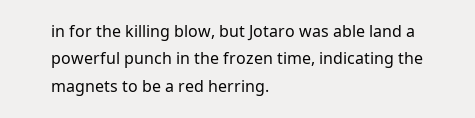in for the killing blow, but Jotaro was able land a powerful punch in the frozen time, indicating the magnets to be a red herring.